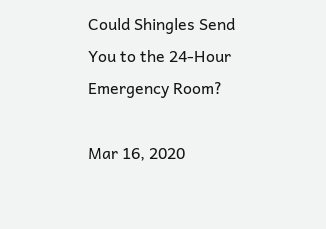Could Shingles Send You to the 24-Hour Emergency Room?

Mar 16, 2020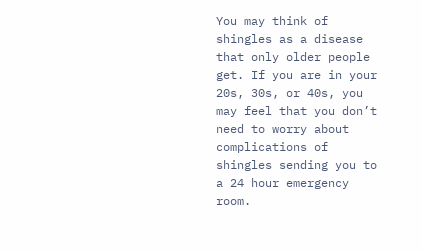You may think of shingles as a disease that only older people get. If you are in your 20s, 30s, or 40s, you may feel that you don’t need to worry about complications of shingles sending you to a 24 hour emergency room.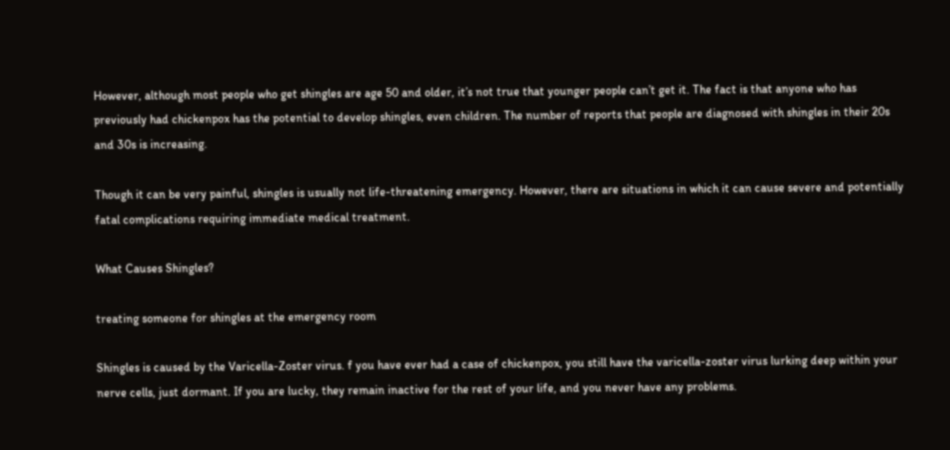However, although most people who get shingles are age 50 and older, it’s not true that younger people can’t get it. The fact is that anyone who has previously had chickenpox has the potential to develop shingles, even children. The number of reports that people are diagnosed with shingles in their 20s and 30s is increasing.

Though it can be very painful, shingles is usually not life-threatening emergency. However, there are situations in which it can cause severe and potentially fatal complications requiring immediate medical treatment.

What Causes Shingles?

treating someone for shingles at the emergency room

Shingles is caused by the Varicella-Zoster virus. f you have ever had a case of chickenpox, you still have the varicella-zoster virus lurking deep within your nerve cells, just dormant. If you are lucky, they remain inactive for the rest of your life, and you never have any problems.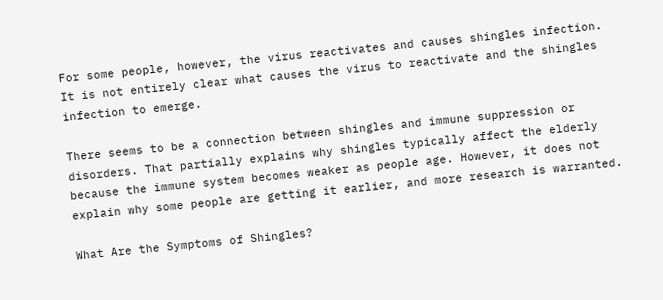For some people, however, the virus reactivates and causes shingles infection. It is not entirely clear what causes the virus to reactivate and the shingles infection to emerge.

There seems to be a connection between shingles and immune suppression or disorders. That partially explains why shingles typically affect the elderly because the immune system becomes weaker as people age. However, it does not explain why some people are getting it earlier, and more research is warranted.

What Are the Symptoms of Shingles?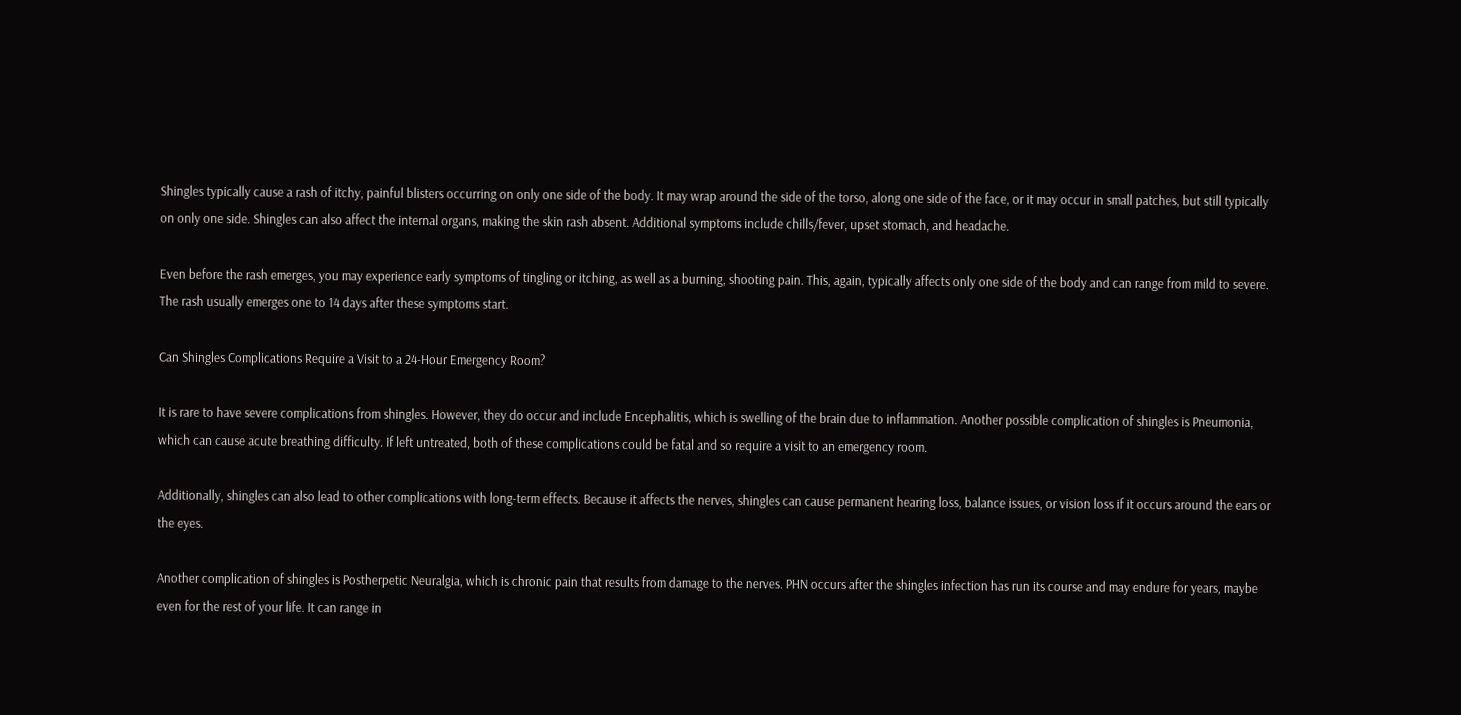Shingles typically cause a rash of itchy, painful blisters occurring on only one side of the body. It may wrap around the side of the torso, along one side of the face, or it may occur in small patches, but still typically on only one side. Shingles can also affect the internal organs, making the skin rash absent. Additional symptoms include chills/fever, upset stomach, and headache.

Even before the rash emerges, you may experience early symptoms of tingling or itching, as well as a burning, shooting pain. This, again, typically affects only one side of the body and can range from mild to severe. The rash usually emerges one to 14 days after these symptoms start.

Can Shingles Complications Require a Visit to a 24-Hour Emergency Room?

It is rare to have severe complications from shingles. However, they do occur and include Encephalitis, which is swelling of the brain due to inflammation. Another possible complication of shingles is Pneumonia, which can cause acute breathing difficulty. If left untreated, both of these complications could be fatal and so require a visit to an emergency room.

Additionally, shingles can also lead to other complications with long-term effects. Because it affects the nerves, shingles can cause permanent hearing loss, balance issues, or vision loss if it occurs around the ears or the eyes.

Another complication of shingles is Postherpetic Neuralgia, which is chronic pain that results from damage to the nerves. PHN occurs after the shingles infection has run its course and may endure for years, maybe even for the rest of your life. It can range in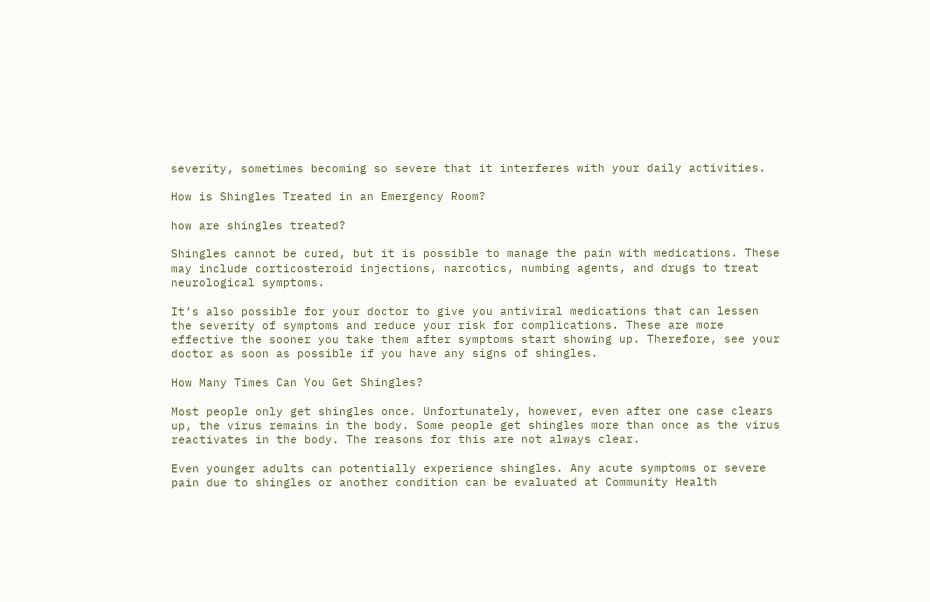severity, sometimes becoming so severe that it interferes with your daily activities.

How is Shingles Treated in an Emergency Room?

how are shingles treated?

Shingles cannot be cured, but it is possible to manage the pain with medications. These may include corticosteroid injections, narcotics, numbing agents, and drugs to treat neurological symptoms.

It’s also possible for your doctor to give you antiviral medications that can lessen the severity of symptoms and reduce your risk for complications. These are more effective the sooner you take them after symptoms start showing up. Therefore, see your doctor as soon as possible if you have any signs of shingles.

How Many Times Can You Get Shingles?

Most people only get shingles once. Unfortunately, however, even after one case clears up, the virus remains in the body. Some people get shingles more than once as the virus reactivates in the body. The reasons for this are not always clear.

Even younger adults can potentially experience shingles. Any acute symptoms or severe pain due to shingles or another condition can be evaluated at Community Health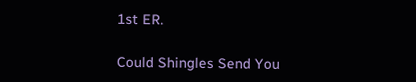1st ER.

Could Shingles Send You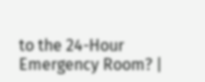to the 24-Hour Emergency Room? |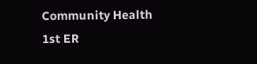Community Health 1st ER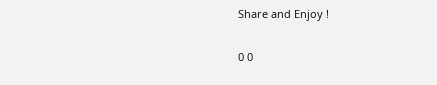Share and Enjoy !

0 0